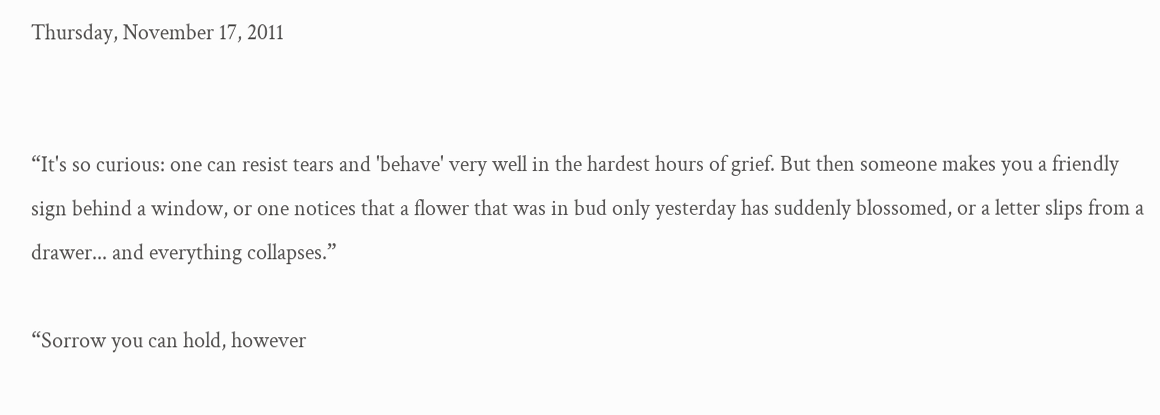Thursday, November 17, 2011


“It's so curious: one can resist tears and 'behave' very well in the hardest hours of grief. But then someone makes you a friendly sign behind a window, or one notices that a flower that was in bud only yesterday has suddenly blossomed, or a letter slips from a drawer... and everything collapses.”

“Sorrow you can hold, however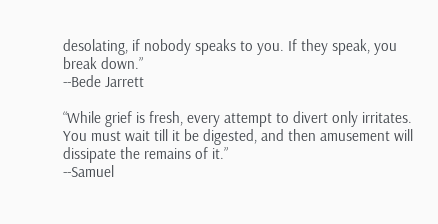desolating, if nobody speaks to you. If they speak, you break down.”
--Bede Jarrett

“While grief is fresh, every attempt to divert only irritates. You must wait till it be digested, and then amusement will dissipate the remains of it.”
--Samuel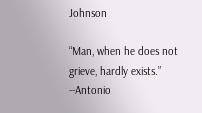Johnson

“Man, when he does not grieve, hardly exists.”
--Antonio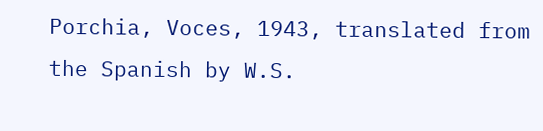Porchia, Voces, 1943, translated from the Spanish by W.S.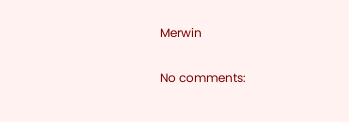Merwin

No comments: